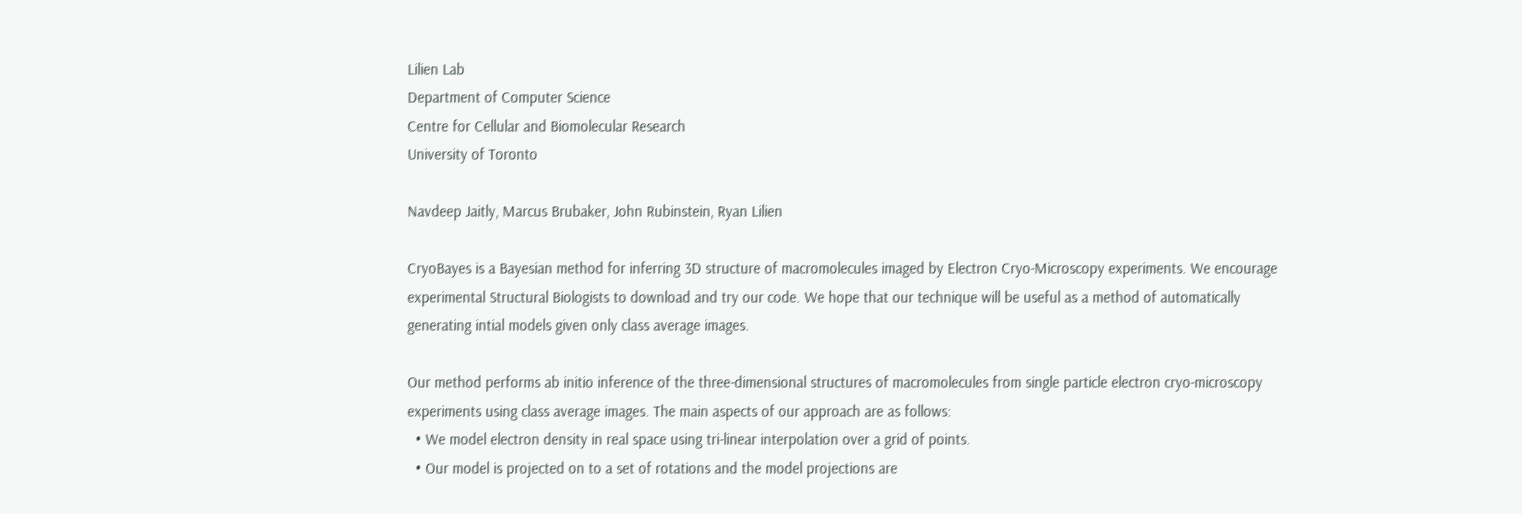Lilien Lab
Department of Computer Science
Centre for Cellular and Biomolecular Research
University of Toronto

Navdeep Jaitly, Marcus Brubaker, John Rubinstein, Ryan Lilien

CryoBayes is a Bayesian method for inferring 3D structure of macromolecules imaged by Electron Cryo-Microscopy experiments. We encourage experimental Structural Biologists to download and try our code. We hope that our technique will be useful as a method of automatically generating intial models given only class average images.

Our method performs ab initio inference of the three-dimensional structures of macromolecules from single particle electron cryo-microscopy experiments using class average images. The main aspects of our approach are as follows:
  • We model electron density in real space using tri-linear interpolation over a grid of points.
  • Our model is projected on to a set of rotations and the model projections are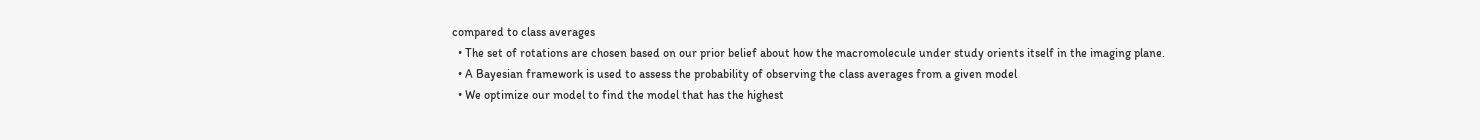compared to class averages
  • The set of rotations are chosen based on our prior belief about how the macromolecule under study orients itself in the imaging plane.
  • A Bayesian framework is used to assess the probability of observing the class averages from a given model
  • We optimize our model to find the model that has the highest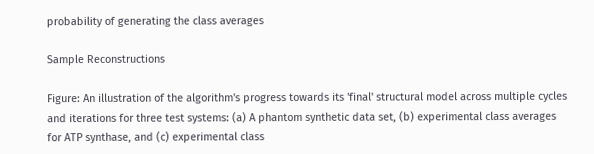probability of generating the class averages

Sample Reconstructions

Figure: An illustration of the algorithm's progress towards its 'final' structural model across multiple cycles and iterations for three test systems: (a) A phantom synthetic data set, (b) experimental class averages for ATP synthase, and (c) experimental class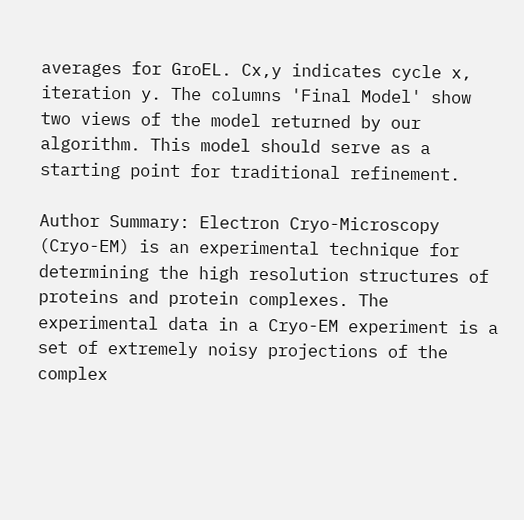averages for GroEL. Cx,y indicates cycle x, iteration y. The columns 'Final Model' show two views of the model returned by our algorithm. This model should serve as a starting point for traditional refinement.

Author Summary: Electron Cryo-Microscopy (Cryo-EM) is an experimental technique for determining the high resolution structures of proteins and protein complexes. The experimental data in a Cryo-EM experiment is a set of extremely noisy projections of the complex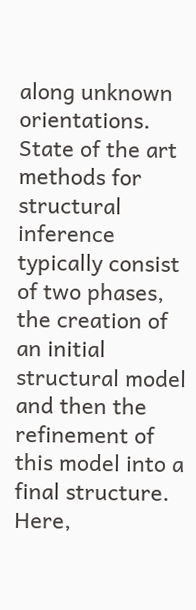along unknown orientations. State of the art methods for structural inference typically consist of two phases, the creation of an initial structural model and then the refinement of this model into a final structure. Here,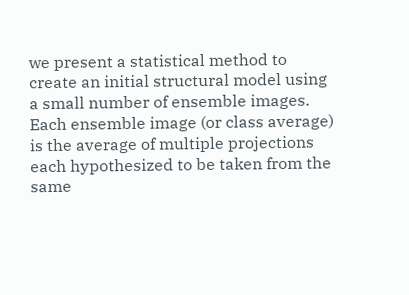we present a statistical method to create an initial structural model using a small number of ensemble images. Each ensemble image (or class average) is the average of multiple projections each hypothesized to be taken from the same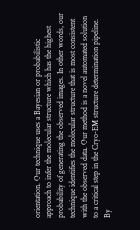orientation. Our technique uses a Bayesian or probabilistic approach to infer the molecular structure which has the highest probability of generating the observed images. In other words, our technique identifies the molecular structure that is most consistent with the observed data. Our method is a novel automated solution to a critical step in the Cryo-EM structure determination pipeline. By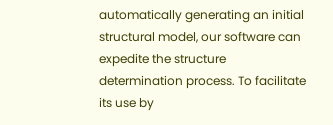automatically generating an initial structural model, our software can expedite the structure determination process. To facilitate its use by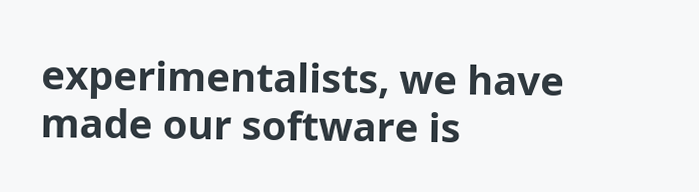experimentalists, we have made our software is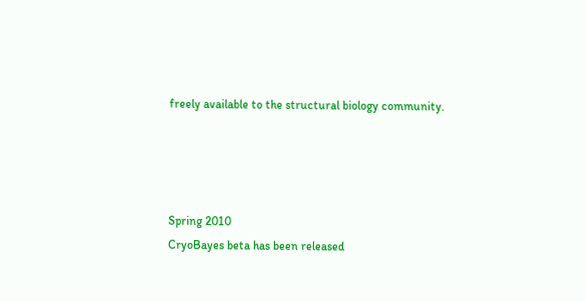freely available to the structural biology community.




Spring 2010
CryoBayes beta has been released